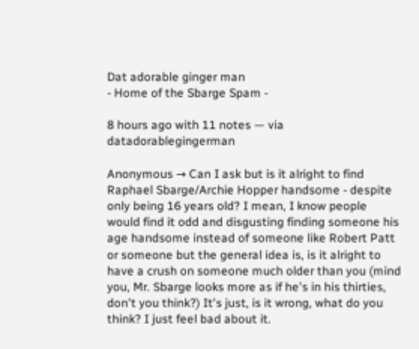Dat adorable ginger man
- Home of the Sbarge Spam -

8 hours ago with 11 notes — via datadorablegingerman

Anonymous → Can I ask but is it alright to find Raphael Sbarge/Archie Hopper handsome - despite only being 16 years old? I mean, I know people would find it odd and disgusting finding someone his age handsome instead of someone like Robert Patt or someone but the general idea is, is it alright to have a crush on someone much older than you (mind you, Mr. Sbarge looks more as if he's in his thirties, don't you think?) It's just, is it wrong, what do you think? I just feel bad about it.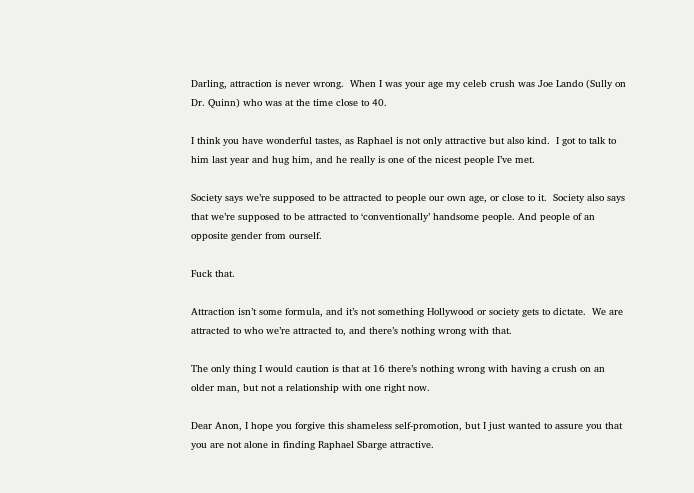Darling, attraction is never wrong.  When I was your age my celeb crush was Joe Lando (Sully on Dr. Quinn) who was at the time close to 40.

I think you have wonderful tastes, as Raphael is not only attractive but also kind.  I got to talk to him last year and hug him, and he really is one of the nicest people I’ve met.

Society says we’re supposed to be attracted to people our own age, or close to it.  Society also says that we’re supposed to be attracted to ‘conventionally’ handsome people. And people of an opposite gender from ourself.

Fuck that.

Attraction isn’t some formula, and it’s not something Hollywood or society gets to dictate.  We are attracted to who we’re attracted to, and there’s nothing wrong with that.

The only thing I would caution is that at 16 there’s nothing wrong with having a crush on an older man, but not a relationship with one right now.

Dear Anon, I hope you forgive this shameless self-promotion, but I just wanted to assure you that you are not alone in finding Raphael Sbarge attractive.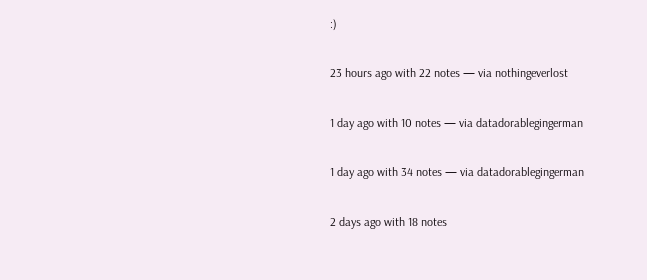:)

23 hours ago with 22 notes — via nothingeverlost

1 day ago with 10 notes — via datadorablegingerman

1 day ago with 34 notes — via datadorablegingerman

2 days ago with 18 notes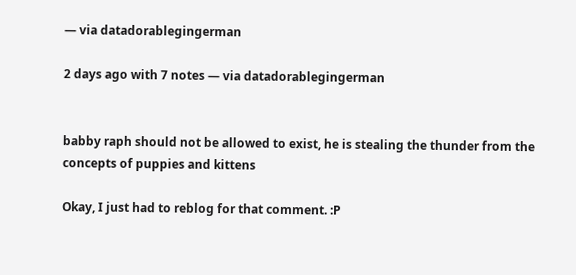— via datadorablegingerman

2 days ago with 7 notes — via datadorablegingerman


babby raph should not be allowed to exist, he is stealing the thunder from the concepts of puppies and kittens

Okay, I just had to reblog for that comment. :P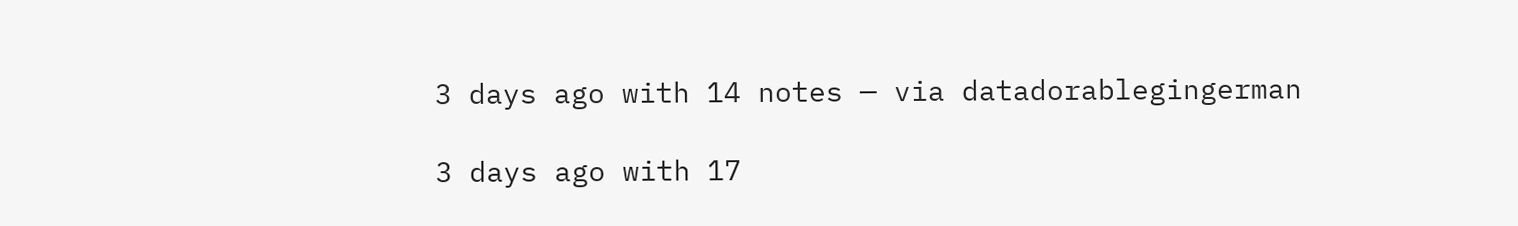3 days ago with 14 notes — via datadorablegingerman

3 days ago with 17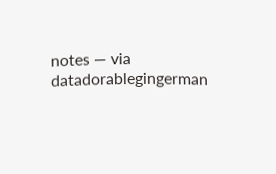notes — via datadorablegingerman